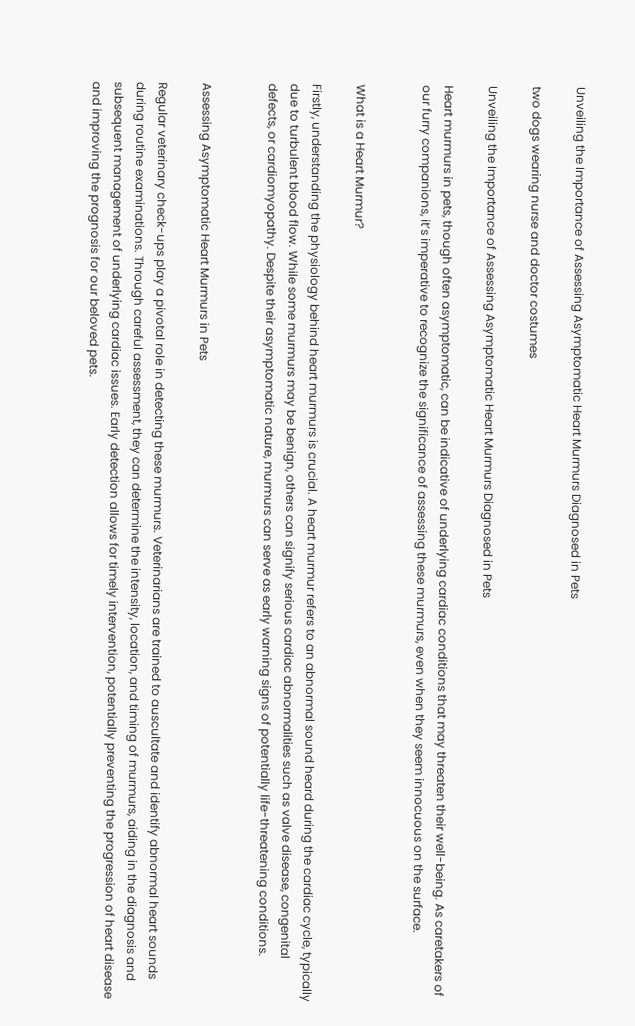Unveiling the Importance of Assessing Asymptomatic Heart Murmurs Diagnosed in Pets

two dogs wearing nurse and doctor costumes

Unveiling the Importance of Assessing Asymptomatic Heart Murmurs Diagnosed in Pets

Heart murmurs in pets, though often asymptomatic, can be indicative of underlying cardiac conditions that may threaten their well-being. As caretakers of our furry companions, it’s imperative to recognize the significance of assessing these murmurs, even when they seem innocuous on the surface.


What is a Heart Murmur?

Firstly, understanding the physiology behind heart murmurs is crucial. A heart murmur refers to an abnormal sound heard during the cardiac cycle, typically due to turbulent blood flow. While some murmurs may be benign, others can signify serious cardiac abnormalities such as valve disease, congenital defects, or cardiomyopathy. Despite their asymptomatic nature, murmurs can serve as early warning signs of potentially life-threatening conditions.


Assessing Asymptomatic Heart Murmurs in Pets

Regular veterinary check-ups play a pivotal role in detecting these murmurs. Veterinarians are trained to auscultate and identify abnormal heart sounds during routine examinations. Through careful assessment, they can determine the intensity, location, and timing of murmurs, aiding in the diagnosis and subsequent management of underlying cardiac issues. Early detection allows for timely intervention, potentially preventing the progression of heart disease and improving the prognosis for our beloved pets.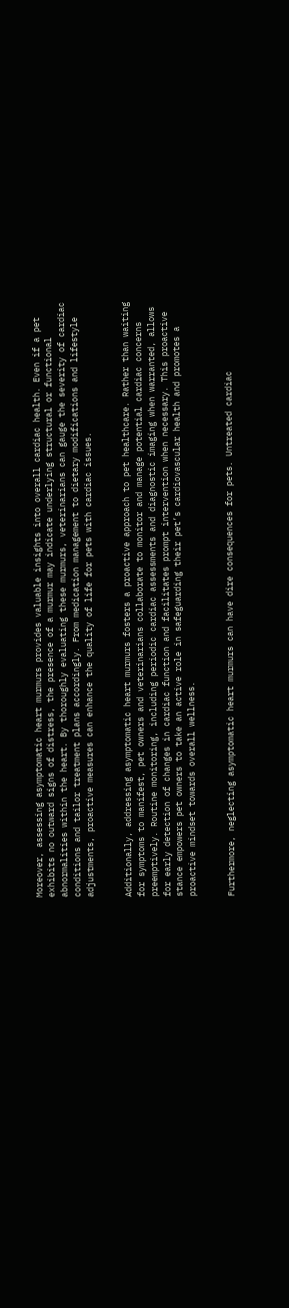Moreover, assessing asymptomatic heart murmurs provides valuable insights into overall cardiac health. Even if a pet exhibits no outward signs of distress, the presence of a murmur may indicate underlying structural or functional abnormalities within the heart. By thoroughly evaluating these murmurs, veterinarians can gauge the severity of cardiac conditions and tailor treatment plans accordingly. From medication management to dietary modifications and lifestyle adjustments, proactive measures can enhance the quality of life for pets with cardiac issues.


Additionally, addressing asymptomatic heart murmurs fosters a proactive approach to pet healthcare. Rather than waiting for symptoms to manifest, pet owners and veterinarians collaborate to monitor and manage potential cardiac concerns preemptively. Routine monitoring, including periodic cardiac assessments and diagnostic imaging when warranted, allows for early detection of changes in cardiac function and facilitates prompt intervention when necessary. This proactive stance empowers pet owners to take an active role in safeguarding their pet’s cardiovascular health and promotes a proactive mindset towards overall wellness.


Furthermore, neglecting asymptomatic heart murmurs can have dire consequences for pets. Untreated cardiac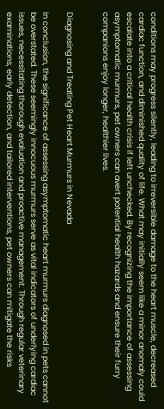conditions may progress silently, leading to irreversible damage to the heart muscle, decreased cardiac function, and diminished quality of life. What may initially seem like a minor anomaly could escalate into a critical health crisis if left unchecked. By recognizing the importance of assessing asymptomatic murmurs, pet owners can avert potential health hazards and ensure their furry companions enjoy longer, healthier lives.


Diagnosing and Treating Pet Heart Murmurs in Nevada

In conclusion, the significance of assessing asymptomatic heart murmurs diagnosed in pets cannot be overstated. These seemingly innocuous murmurs serve as vital indicators of underlying cardiac issues, necessitating thorough evaluation and proactive management. Through regular veterinary examinations, early detection, and tailored interventions, pet owners can mitigate the risks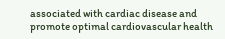associated with cardiac disease and promote optimal cardiovascular health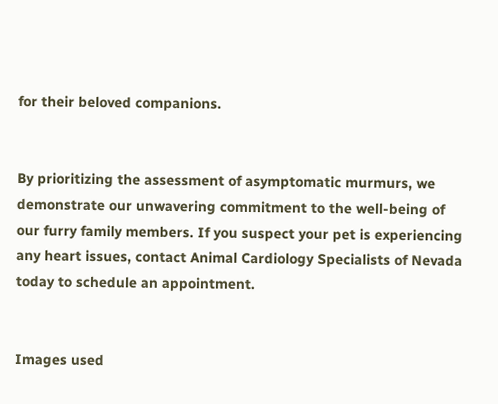for their beloved companions.


By prioritizing the assessment of asymptomatic murmurs, we demonstrate our unwavering commitment to the well-being of our furry family members. If you suspect your pet is experiencing any heart issues, contact Animal Cardiology Specialists of Nevada today to schedule an appointment.


Images used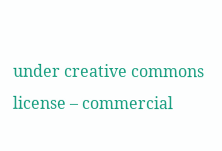under creative commons license – commercial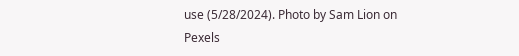use (5/28/2024). Photo by Sam Lion on Pexels